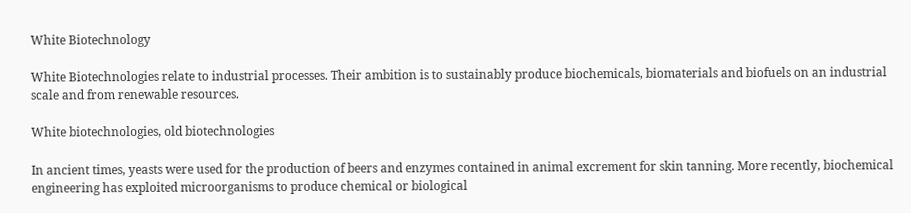White Biotechnology

White Biotechnologies relate to industrial processes. Their ambition is to sustainably produce biochemicals, biomaterials and biofuels on an industrial scale and from renewable resources.

White biotechnologies, old biotechnologies

In ancient times, yeasts were used for the production of beers and enzymes contained in animal excrement for skin tanning. More recently, biochemical engineering has exploited microorganisms to produce chemical or biological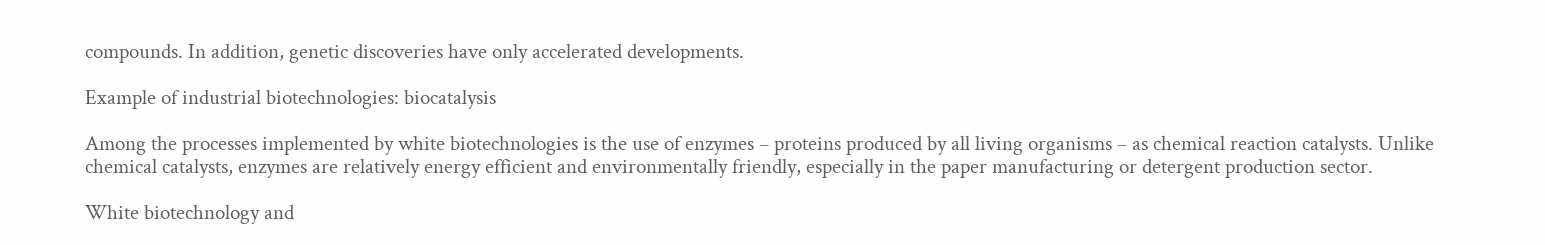compounds. In addition, genetic discoveries have only accelerated developments.

Example of industrial biotechnologies: biocatalysis

Among the processes implemented by white biotechnologies is the use of enzymes – proteins produced by all living organisms – as chemical reaction catalysts. Unlike chemical catalysts, enzymes are relatively energy efficient and environmentally friendly, especially in the paper manufacturing or detergent production sector.

White biotechnology and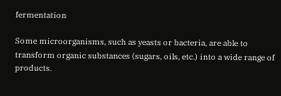fermentation

Some microorganisms, such as yeasts or bacteria, are able to transform organic substances (sugars, oils, etc.) into a wide range of products.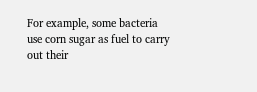For example, some bacteria use corn sugar as fuel to carry out their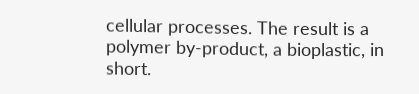cellular processes. The result is a polymer by-product, a bioplastic, in short.